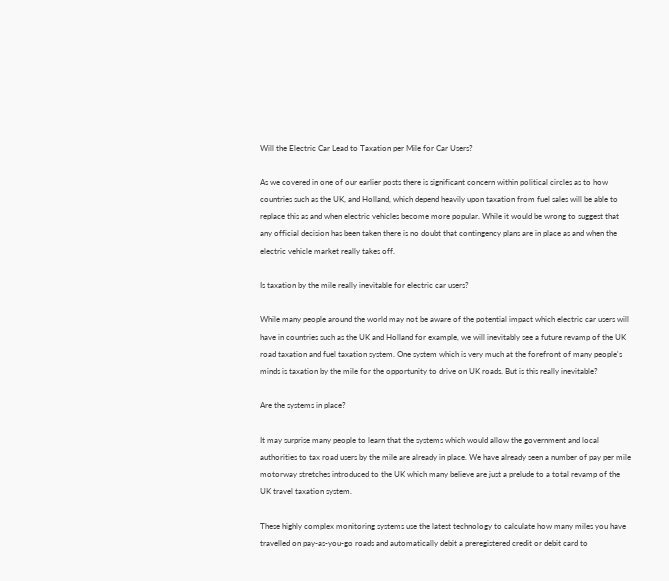Will the Electric Car Lead to Taxation per Mile for Car Users?

As we covered in one of our earlier posts there is significant concern within political circles as to how countries such as the UK, and Holland, which depend heavily upon taxation from fuel sales will be able to replace this as and when electric vehicles become more popular. While it would be wrong to suggest that any official decision has been taken there is no doubt that contingency plans are in place as and when the electric vehicle market really takes off.

Is taxation by the mile really inevitable for electric car users?

While many people around the world may not be aware of the potential impact which electric car users will have in countries such as the UK and Holland for example, we will inevitably see a future revamp of the UK road taxation and fuel taxation system. One system which is very much at the forefront of many people's minds is taxation by the mile for the opportunity to drive on UK roads. But is this really inevitable?

Are the systems in place?

It may surprise many people to learn that the systems which would allow the government and local authorities to tax road users by the mile are already in place. We have already seen a number of pay per mile motorway stretches introduced to the UK which many believe are just a prelude to a total revamp of the UK travel taxation system.

These highly complex monitoring systems use the latest technology to calculate how many miles you have travelled on pay-as-you-go roads and automatically debit a preregistered credit or debit card to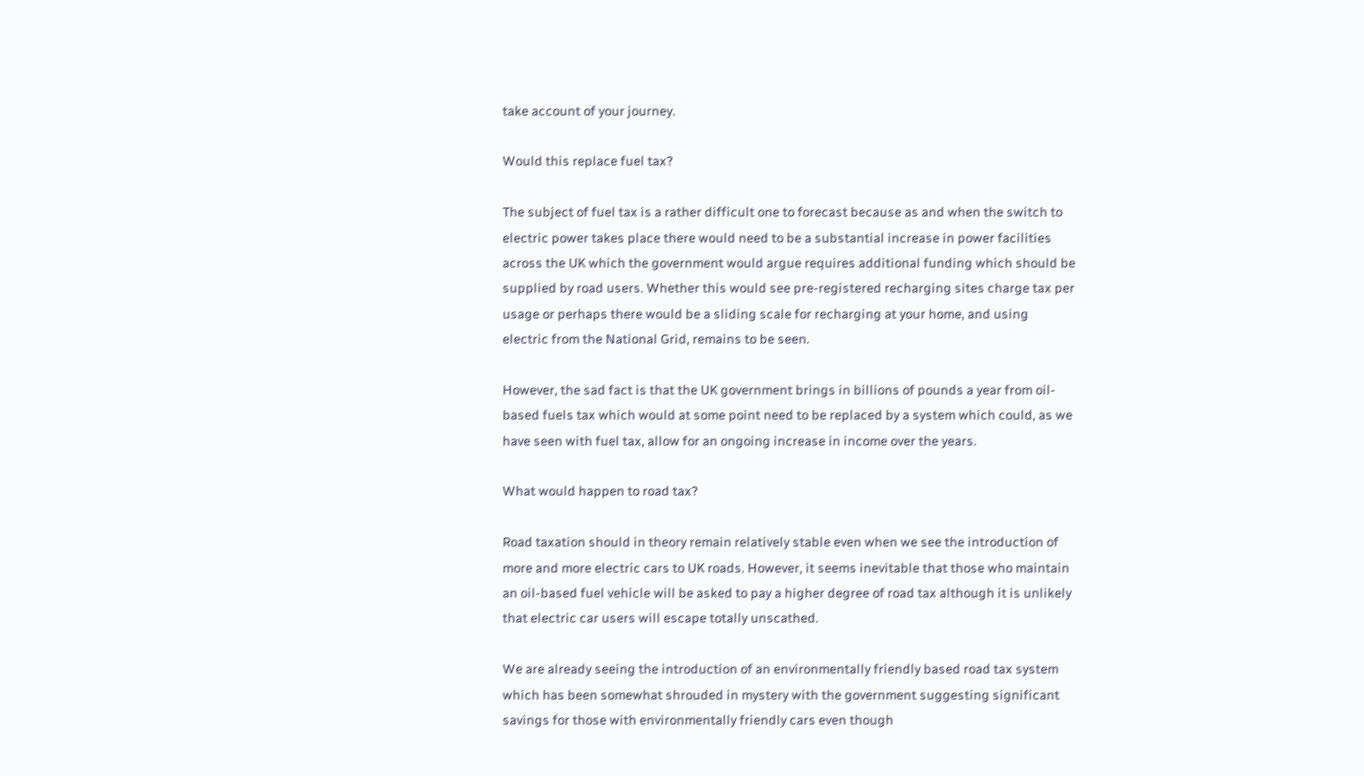take account of your journey.

Would this replace fuel tax?

The subject of fuel tax is a rather difficult one to forecast because as and when the switch to electric power takes place there would need to be a substantial increase in power facilities across the UK which the government would argue requires additional funding which should be supplied by road users. Whether this would see pre-registered recharging sites charge tax per usage or perhaps there would be a sliding scale for recharging at your home, and using electric from the National Grid, remains to be seen.

However, the sad fact is that the UK government brings in billions of pounds a year from oil-based fuels tax which would at some point need to be replaced by a system which could, as we have seen with fuel tax, allow for an ongoing increase in income over the years.

What would happen to road tax?

Road taxation should in theory remain relatively stable even when we see the introduction of more and more electric cars to UK roads. However, it seems inevitable that those who maintain an oil-based fuel vehicle will be asked to pay a higher degree of road tax although it is unlikely that electric car users will escape totally unscathed.

We are already seeing the introduction of an environmentally friendly based road tax system which has been somewhat shrouded in mystery with the government suggesting significant savings for those with environmentally friendly cars even though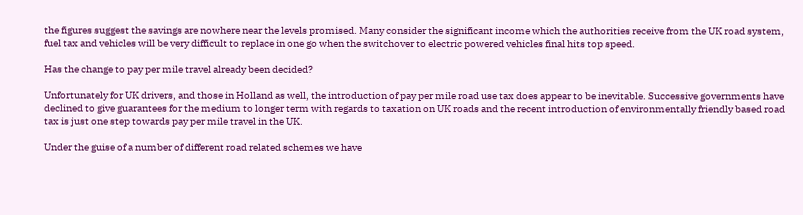the figures suggest the savings are nowhere near the levels promised. Many consider the significant income which the authorities receive from the UK road system, fuel tax and vehicles will be very difficult to replace in one go when the switchover to electric powered vehicles final hits top speed.

Has the change to pay per mile travel already been decided?

Unfortunately for UK drivers, and those in Holland as well, the introduction of pay per mile road use tax does appear to be inevitable. Successive governments have declined to give guarantees for the medium to longer term with regards to taxation on UK roads and the recent introduction of environmentally friendly based road tax is just one step towards pay per mile travel in the UK.

Under the guise of a number of different road related schemes we have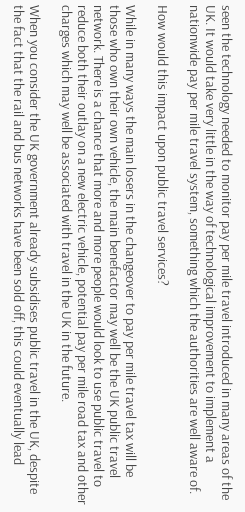seen the technology needed to monitor pay per mile travel introduced in many areas of the UK. It would take very little in the way of technological improvement to implement a nationwide pay per mile travel system, something which the authorities are well aware of.

How would this impact upon public travel services?

While in many ways the main losers in the changeover to pay per mile travel tax will be those who own their own vehicle, the main benefactor may well be the UK public travel network. There is a chance that more and more people would look to use public travel to reduce both their outlay on a new electric vehicle, potential pay per mile road tax and other charges which may well be associated with travel in the UK in the future.

When you consider the UK government already subsidises public travel in the UK, despite the fact that the rail and bus networks have been sold off, this could eventually lead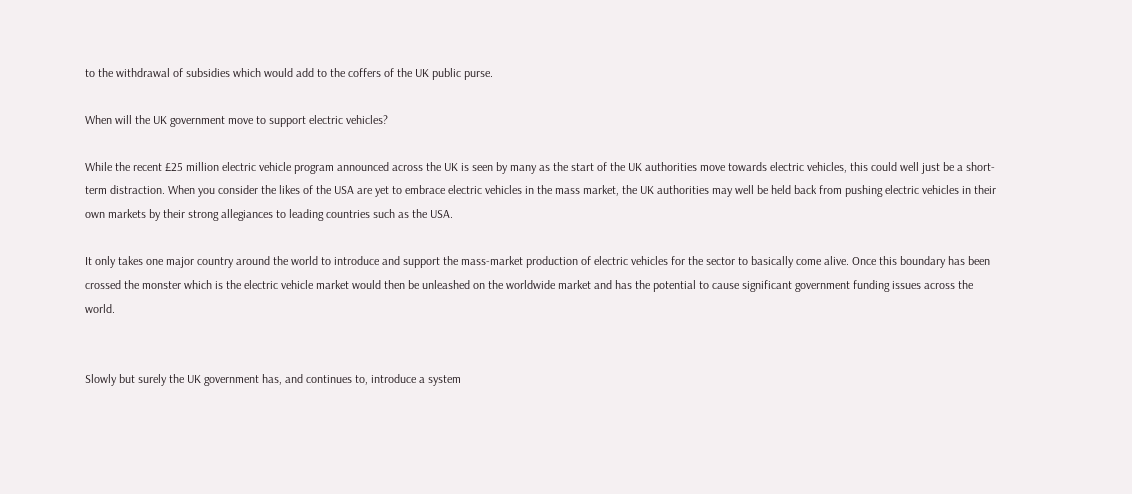to the withdrawal of subsidies which would add to the coffers of the UK public purse.

When will the UK government move to support electric vehicles?

While the recent £25 million electric vehicle program announced across the UK is seen by many as the start of the UK authorities move towards electric vehicles, this could well just be a short-term distraction. When you consider the likes of the USA are yet to embrace electric vehicles in the mass market, the UK authorities may well be held back from pushing electric vehicles in their own markets by their strong allegiances to leading countries such as the USA.

It only takes one major country around the world to introduce and support the mass-market production of electric vehicles for the sector to basically come alive. Once this boundary has been crossed the monster which is the electric vehicle market would then be unleashed on the worldwide market and has the potential to cause significant government funding issues across the world.


Slowly but surely the UK government has, and continues to, introduce a system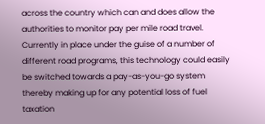across the country which can and does allow the authorities to monitor pay per mile road travel. Currently in place under the guise of a number of different road programs, this technology could easily be switched towards a pay-as-you-go system thereby making up for any potential loss of fuel taxation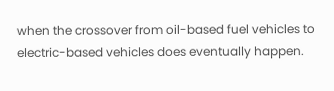when the crossover from oil-based fuel vehicles to electric-based vehicles does eventually happen.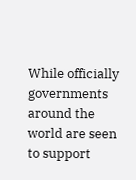While officially governments around the world are seen to support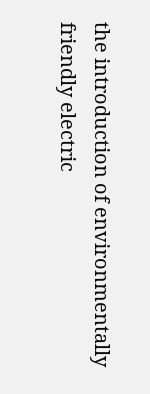the introduction of environmentally friendly electric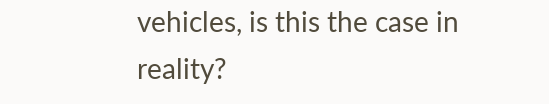vehicles, is this the case in reality?